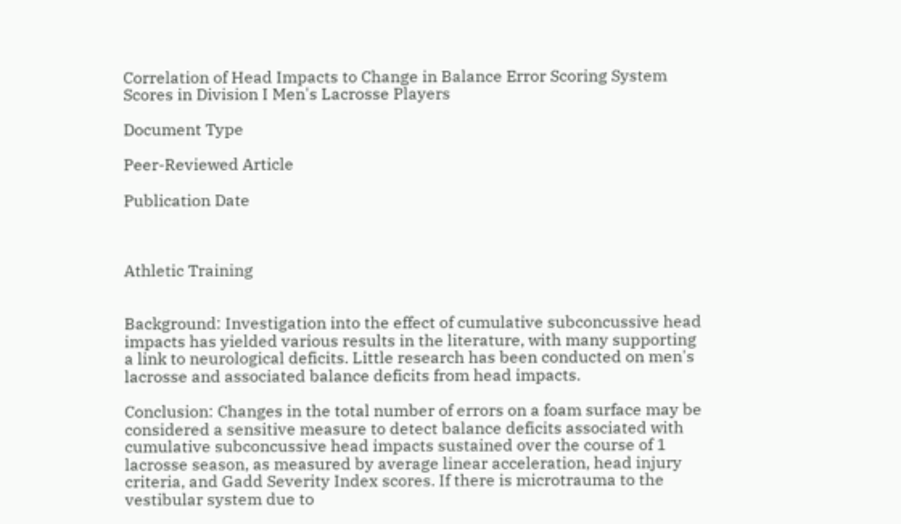Correlation of Head Impacts to Change in Balance Error Scoring System Scores in Division I Men's Lacrosse Players

Document Type

Peer-Reviewed Article

Publication Date



Athletic Training


Background: Investigation into the effect of cumulative subconcussive head impacts has yielded various results in the literature, with many supporting a link to neurological deficits. Little research has been conducted on men's lacrosse and associated balance deficits from head impacts.

Conclusion: Changes in the total number of errors on a foam surface may be considered a sensitive measure to detect balance deficits associated with cumulative subconcussive head impacts sustained over the course of 1 lacrosse season, as measured by average linear acceleration, head injury criteria, and Gadd Severity Index scores. If there is microtrauma to the vestibular system due to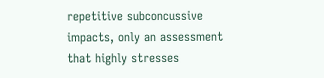repetitive subconcussive impacts, only an assessment that highly stresses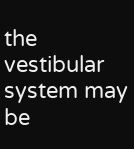the vestibular system may be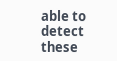able to detect these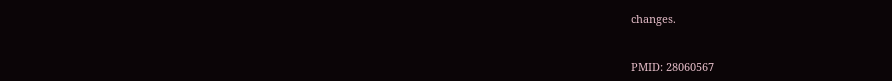changes.


PMID: 28060567